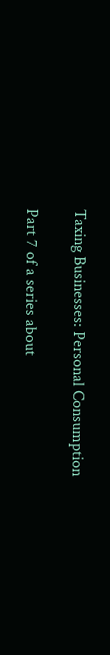Taxing Businesses: Personal Consumption

Part 7 of a series about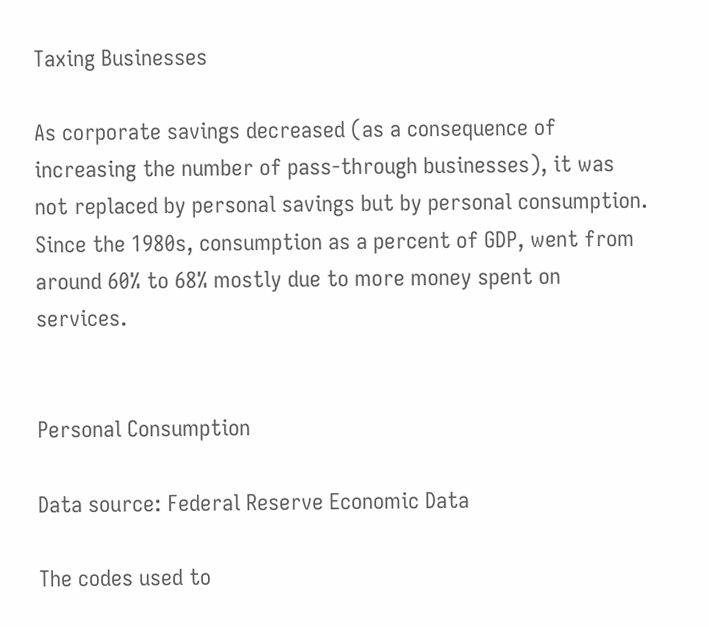Taxing Businesses

As corporate savings decreased (as a consequence of increasing the number of pass-through businesses), it was not replaced by personal savings but by personal consumption. Since the 1980s, consumption as a percent of GDP, went from around 60% to 68% mostly due to more money spent on services.


Personal Consumption

Data source: Federal Reserve Economic Data

The codes used to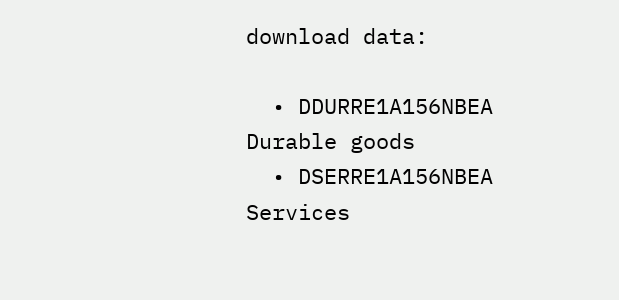download data:

  • DDURRE1A156NBEA   Durable goods
  • DSERRE1A156NBEA    Services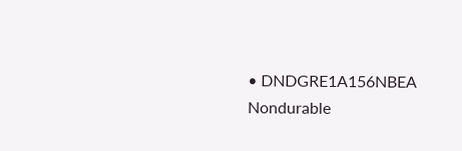• DNDGRE1A156NBEA   Nondurable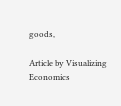goods,

Article by Visualizing Economics